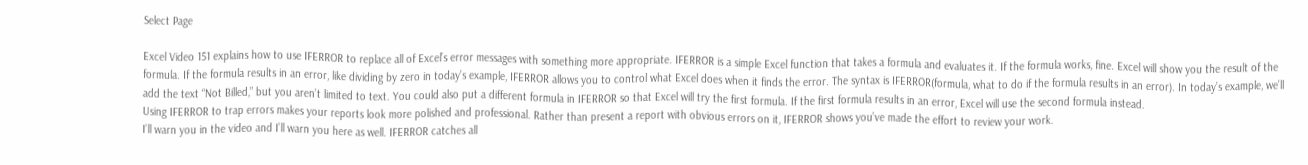Select Page

Excel Video 151 explains how to use IFERROR to replace all of Excel’s error messages with something more appropriate. IFERROR is a simple Excel function that takes a formula and evaluates it. If the formula works, fine. Excel will show you the result of the formula. If the formula results in an error, like dividing by zero in today’s example, IFERROR allows you to control what Excel does when it finds the error. The syntax is IFERROR(formula, what to do if the formula results in an error). In today’s example, we’ll add the text “Not Billed,” but you aren’t limited to text. You could also put a different formula in IFERROR so that Excel will try the first formula. If the first formula results in an error, Excel will use the second formula instead.
Using IFERROR to trap errors makes your reports look more polished and professional. Rather than present a report with obvious errors on it, IFERROR shows you’ve made the effort to review your work.
I’ll warn you in the video and I’ll warn you here as well. IFERROR catches all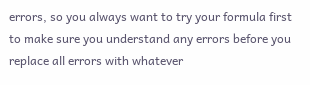errors, so you always want to try your formula first to make sure you understand any errors before you replace all errors with whatever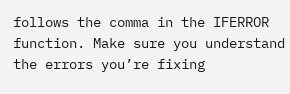follows the comma in the IFERROR function. Make sure you understand the errors you’re fixing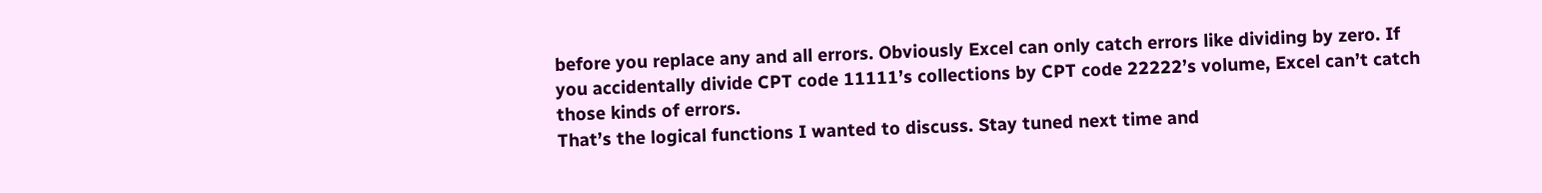before you replace any and all errors. Obviously Excel can only catch errors like dividing by zero. If you accidentally divide CPT code 11111’s collections by CPT code 22222’s volume, Excel can’t catch those kinds of errors.
That’s the logical functions I wanted to discuss. Stay tuned next time and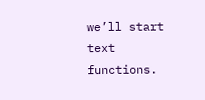we’ll start text functions.